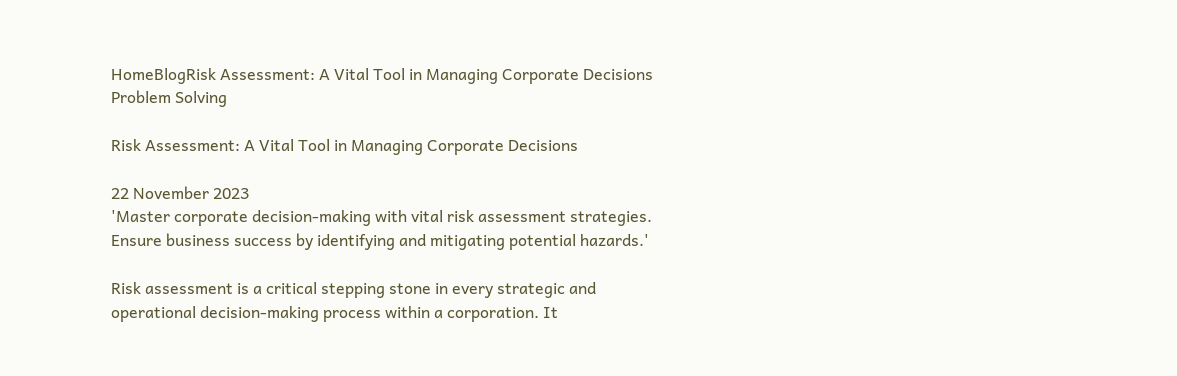HomeBlogRisk Assessment: A Vital Tool in Managing Corporate Decisions
Problem Solving

Risk Assessment: A Vital Tool in Managing Corporate Decisions

22 November 2023
'Master corporate decision-making with vital risk assessment strategies. Ensure business success by identifying and mitigating potential hazards.'

Risk assessment is a critical stepping stone in every strategic and operational decision-making process within a corporation. It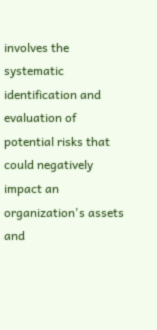involves the systematic identification and evaluation of potential risks that could negatively impact an organization's assets and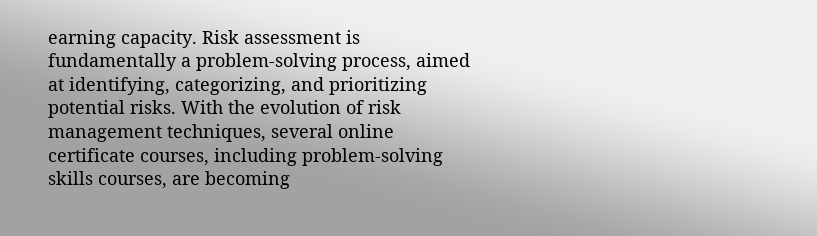earning capacity. Risk assessment is fundamentally a problem-solving process, aimed at identifying, categorizing, and prioritizing potential risks. With the evolution of risk management techniques, several online certificate courses, including problem-solving skills courses, are becoming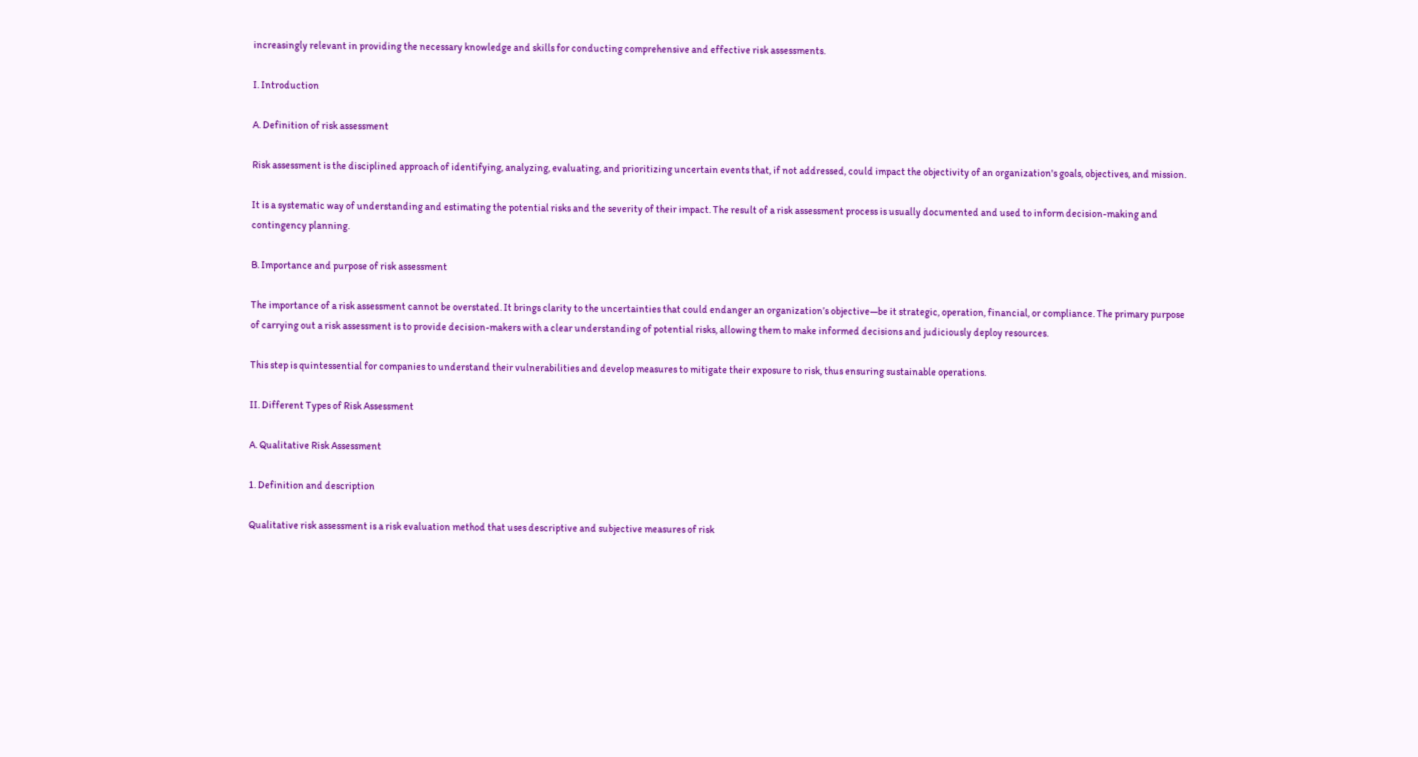increasingly relevant in providing the necessary knowledge and skills for conducting comprehensive and effective risk assessments.

I. Introduction

A. Definition of risk assessment

Risk assessment is the disciplined approach of identifying, analyzing, evaluating, and prioritizing uncertain events that, if not addressed, could impact the objectivity of an organization's goals, objectives, and mission.

It is a systematic way of understanding and estimating the potential risks and the severity of their impact. The result of a risk assessment process is usually documented and used to inform decision-making and contingency planning.

B. Importance and purpose of risk assessment

The importance of a risk assessment cannot be overstated. It brings clarity to the uncertainties that could endanger an organization’s objective—be it strategic, operation, financial, or compliance. The primary purpose of carrying out a risk assessment is to provide decision-makers with a clear understanding of potential risks, allowing them to make informed decisions and judiciously deploy resources.

This step is quintessential for companies to understand their vulnerabilities and develop measures to mitigate their exposure to risk, thus ensuring sustainable operations.

II. Different Types of Risk Assessment

A. Qualitative Risk Assessment

1. Definition and description

Qualitative risk assessment is a risk evaluation method that uses descriptive and subjective measures of risk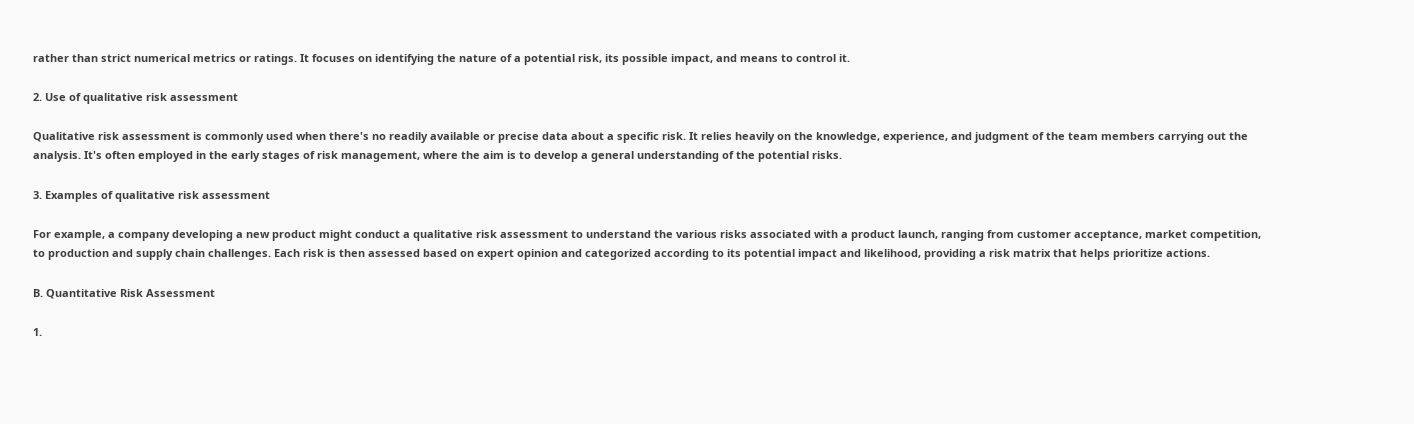rather than strict numerical metrics or ratings. It focuses on identifying the nature of a potential risk, its possible impact, and means to control it.

2. Use of qualitative risk assessment

Qualitative risk assessment is commonly used when there's no readily available or precise data about a specific risk. It relies heavily on the knowledge, experience, and judgment of the team members carrying out the analysis. It's often employed in the early stages of risk management, where the aim is to develop a general understanding of the potential risks.

3. Examples of qualitative risk assessment

For example, a company developing a new product might conduct a qualitative risk assessment to understand the various risks associated with a product launch, ranging from customer acceptance, market competition, to production and supply chain challenges. Each risk is then assessed based on expert opinion and categorized according to its potential impact and likelihood, providing a risk matrix that helps prioritize actions.

B. Quantitative Risk Assessment

1.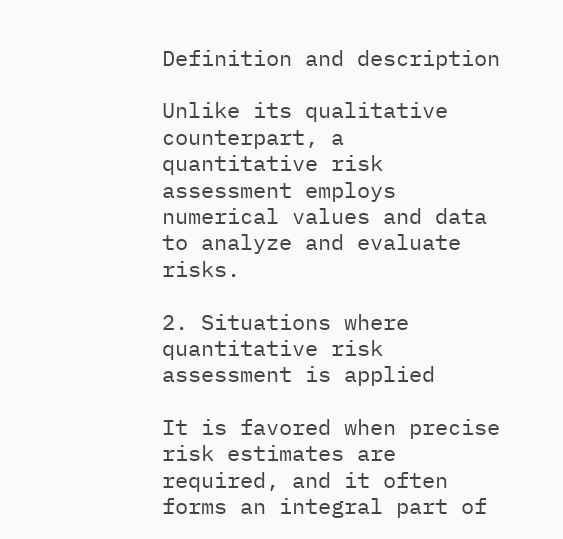Definition and description

Unlike its qualitative counterpart, a quantitative risk assessment employs numerical values and data to analyze and evaluate risks.

2. Situations where quantitative risk assessment is applied

It is favored when precise risk estimates are required, and it often forms an integral part of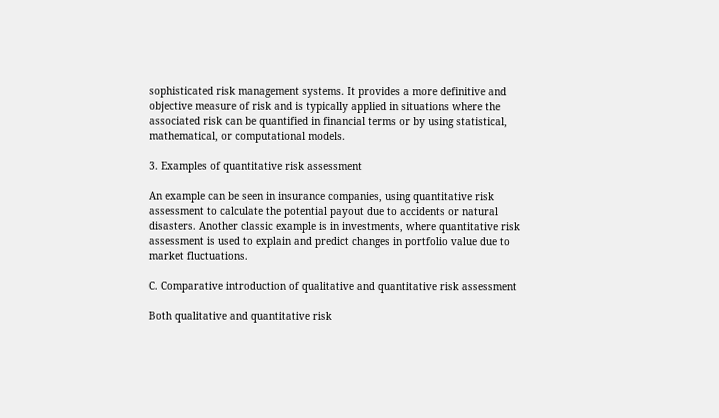sophisticated risk management systems. It provides a more definitive and objective measure of risk and is typically applied in situations where the associated risk can be quantified in financial terms or by using statistical, mathematical, or computational models.

3. Examples of quantitative risk assessment

An example can be seen in insurance companies, using quantitative risk assessment to calculate the potential payout due to accidents or natural disasters. Another classic example is in investments, where quantitative risk assessment is used to explain and predict changes in portfolio value due to market fluctuations.

C. Comparative introduction of qualitative and quantitative risk assessment

Both qualitative and quantitative risk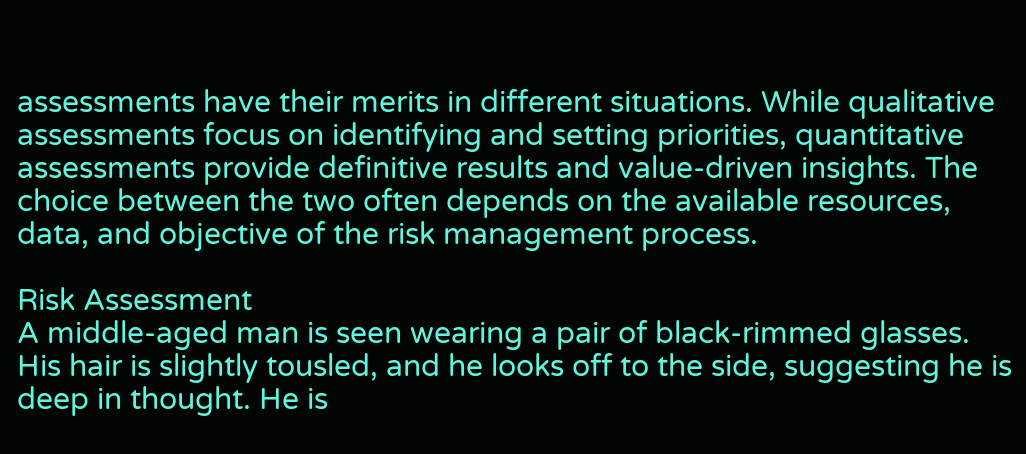assessments have their merits in different situations. While qualitative assessments focus on identifying and setting priorities, quantitative assessments provide definitive results and value-driven insights. The choice between the two often depends on the available resources, data, and objective of the risk management process.

Risk Assessment
A middle-aged man is seen wearing a pair of black-rimmed glasses. His hair is slightly tousled, and he looks off to the side, suggesting he is deep in thought. He is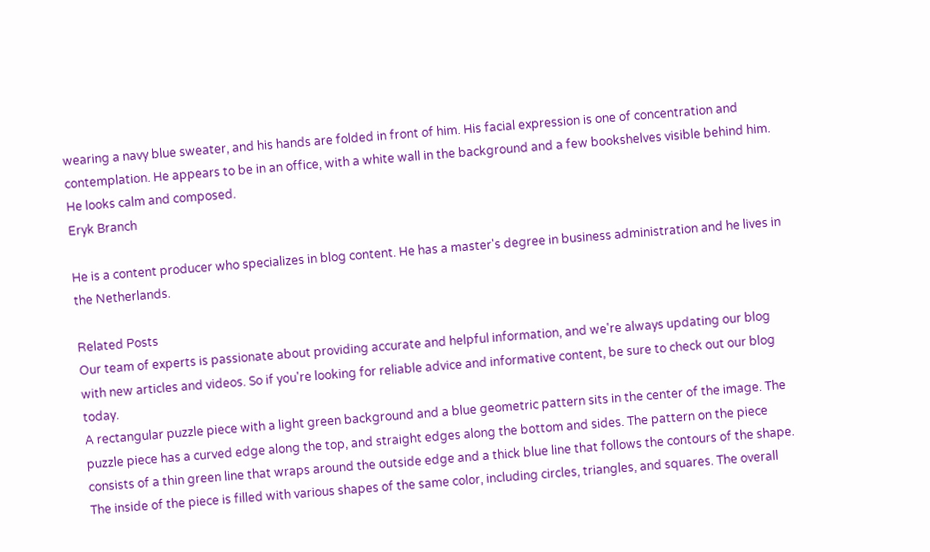wearing a navy blue sweater, and his hands are folded in front of him. His facial expression is one of concentration and contemplation. He appears to be in an office, with a white wall in the background and a few bookshelves visible behind him. He looks calm and composed.
Eryk Branch

He is a content producer who specializes in blog content. He has a master's degree in business administration and he lives in the Netherlands.

Related Posts
Our team of experts is passionate about providing accurate and helpful information, and we're always updating our blog with new articles and videos. So if you're looking for reliable advice and informative content, be sure to check out our blog today.
A rectangular puzzle piece with a light green background and a blue geometric pattern sits in the center of the image. The puzzle piece has a curved edge along the top, and straight edges along the bottom and sides. The pattern on the piece consists of a thin green line that wraps around the outside edge and a thick blue line that follows the contours of the shape. The inside of the piece is filled with various shapes of the same color, including circles, triangles, and squares. The overall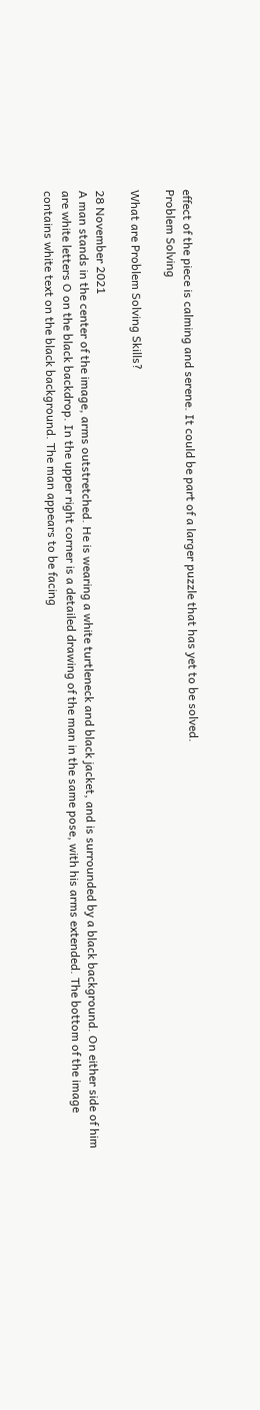effect of the piece is calming and serene. It could be part of a larger puzzle that has yet to be solved.
Problem Solving

What are Problem Solving Skills?

28 November 2021
A man stands in the center of the image, arms outstretched. He is wearing a white turtleneck and black jacket, and is surrounded by a black background. On either side of him are white letters O on the black backdrop. In the upper right corner is a detailed drawing of the man in the same pose, with his arms extended. The bottom of the image contains white text on the black background. The man appears to be facing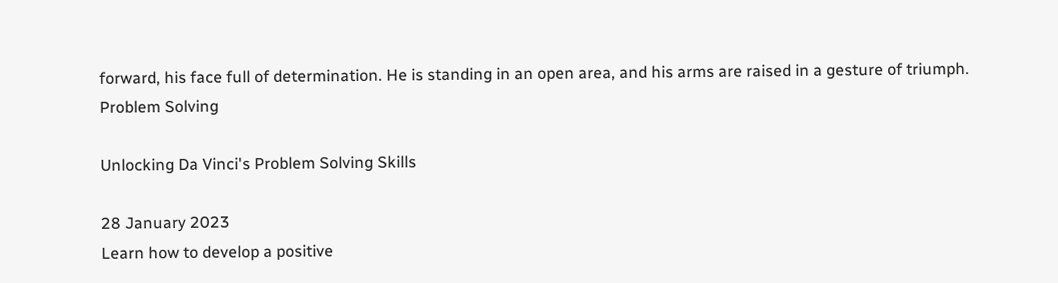forward, his face full of determination. He is standing in an open area, and his arms are raised in a gesture of triumph.
Problem Solving

Unlocking Da Vinci's Problem Solving Skills

28 January 2023
Learn how to develop a positive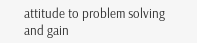attitude to problem solving and gain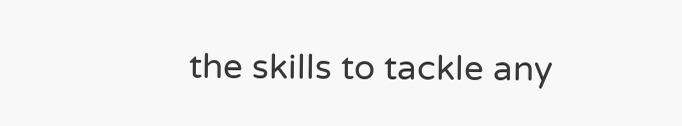the skills to tackle any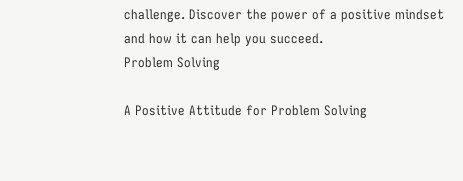challenge. Discover the power of a positive mindset and how it can help you succeed.
Problem Solving

A Positive Attitude for Problem Solving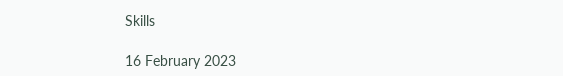Skills

16 February 2023